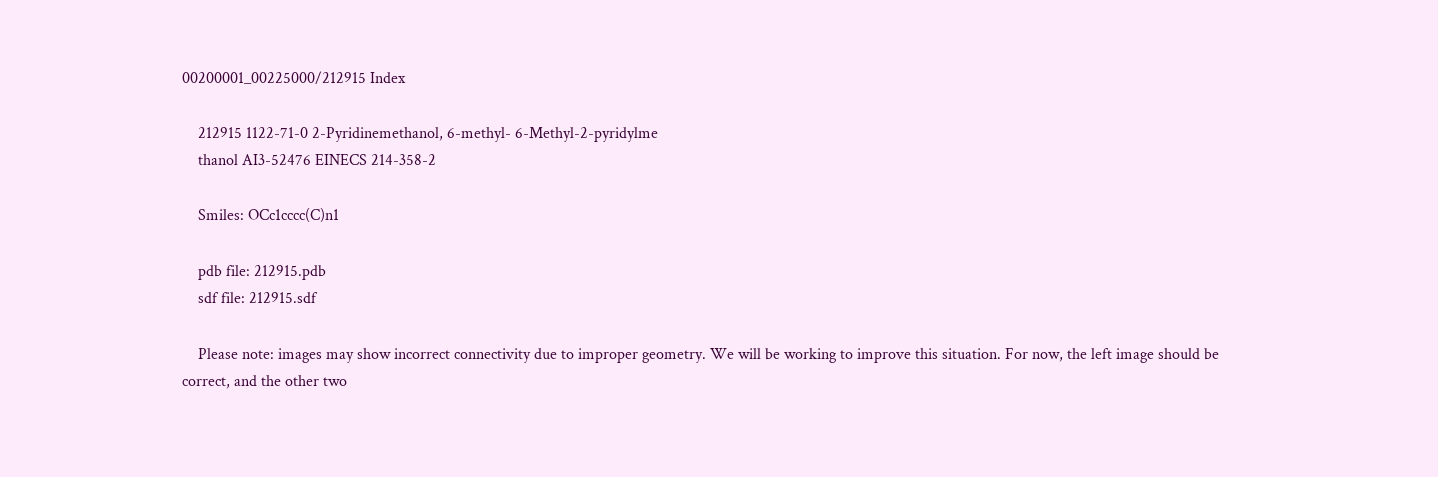00200001_00225000/212915 Index

    212915 1122-71-0 2-Pyridinemethanol, 6-methyl- 6-Methyl-2-pyridylme
    thanol AI3-52476 EINECS 214-358-2

    Smiles: OCc1cccc(C)n1

    pdb file: 212915.pdb
    sdf file: 212915.sdf

    Please note: images may show incorrect connectivity due to improper geometry. We will be working to improve this situation. For now, the left image should be correct, and the other two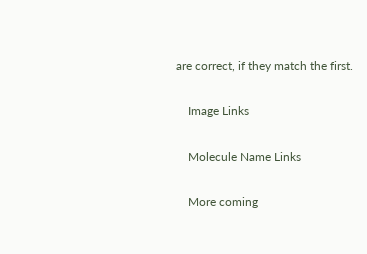are correct, if they match the first.

    Image Links

    Molecule Name Links

    More coming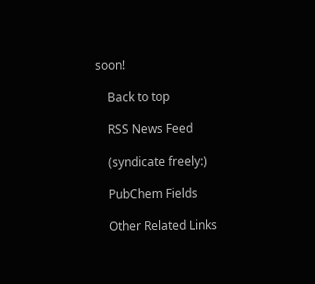soon!

    Back to top

    RSS News Feed

    (syndicate freely:)

    PubChem Fields

    Other Related Links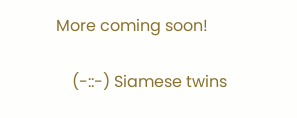More coming soon!

    (-::-) Siamese twins